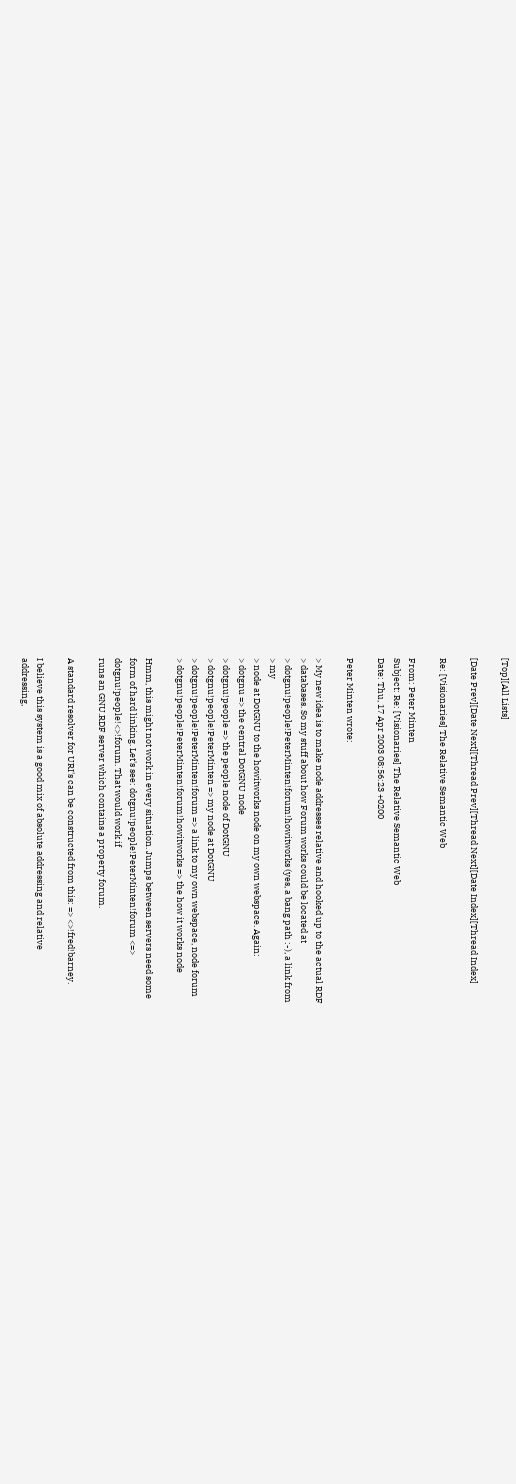[Top][All Lists]

[Date Prev][Date Next][Thread Prev][Thread Next][Date Index][Thread Index]

Re: [Visionaries] The Relative Semantic Web

From: Peter Minten
Subject: Re: [Visionaries] The Relative Semantic Web
Date: Thu, 17 Apr 2003 08:56:23 +0200

Peter Minten wrote:

> My new idea is to make node addresses relative and hooked up to the actual RDF
> databases. So my stuff about how Forum works could be located at
> dotgnu!people!PeterMinten!forum!howitworks (yes, a bang path :-), a link from
> my
> node at DotGNU to the howitworks node on my own webspace. Again:
> dotgnu => the central DotGNU node
> dotgnu!people => the people node of DotGNU
> dotgnu!people!PeterMinten => my node at DotGNU
> dotgnu!people!PeterMinten!forum => a link to my own webspace, node forum
> dotgnu!people!PeterMinten!forum!howitworks => the how it works node

Hmm, this might not work in every situation. Jumps between servers need some
form of hard linking. Let's see: dotgnu!people!PeterMinten!forum <=>
dotgnu!people!<>!forum. That would work if
runs an GNU.RDF server which contains a property forum.

A standard resolver for URI's can be constructed from this: => <>!fred!barney.

I believe this system is a good mix of absolute addressing and relative
addressing,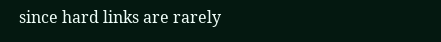since hard links are rarely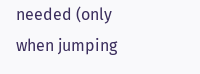needed (only when jumping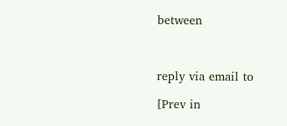between



reply via email to

[Prev in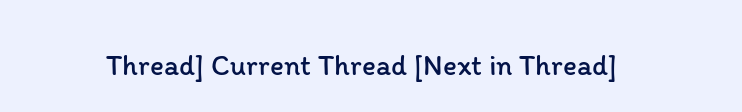Thread] Current Thread [Next in Thread]